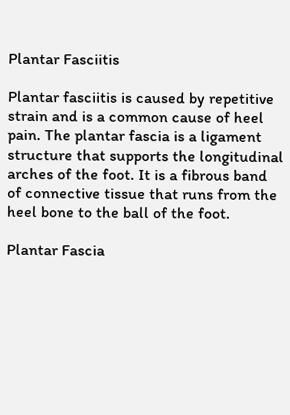Plantar Fasciitis

Plantar fasciitis is caused by repetitive strain and is a common cause of heel pain. The plantar fascia is a ligament structure that supports the longitudinal arches of the foot. It is a fibrous band of connective tissue that runs from the heel bone to the ball of the foot.

Plantar Fascia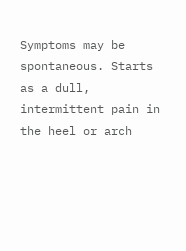Symptoms may be spontaneous. Starts as a dull, intermittent pain in the heel or arch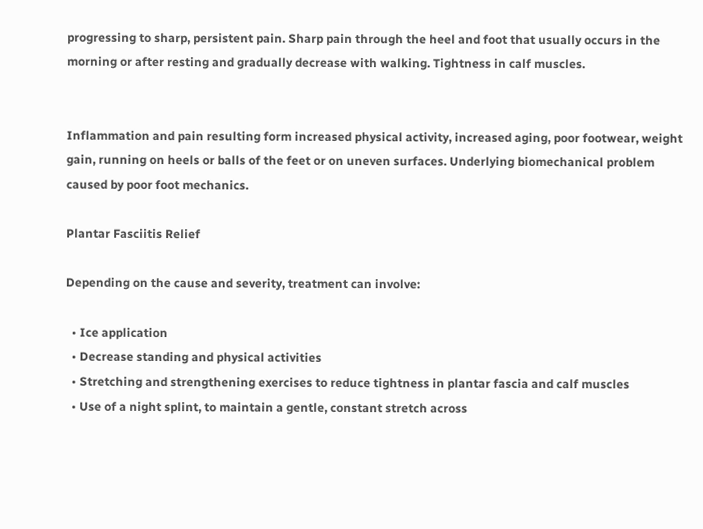progressing to sharp, persistent pain. Sharp pain through the heel and foot that usually occurs in the morning or after resting and gradually decrease with walking. Tightness in calf muscles.


Inflammation and pain resulting form increased physical activity, increased aging, poor footwear, weight gain, running on heels or balls of the feet or on uneven surfaces. Underlying biomechanical problem caused by poor foot mechanics.

Plantar Fasciitis Relief

Depending on the cause and severity, treatment can involve:

  • Ice application
  • Decrease standing and physical activities
  • Stretching and strengthening exercises to reduce tightness in plantar fascia and calf muscles
  • Use of a night splint, to maintain a gentle, constant stretch across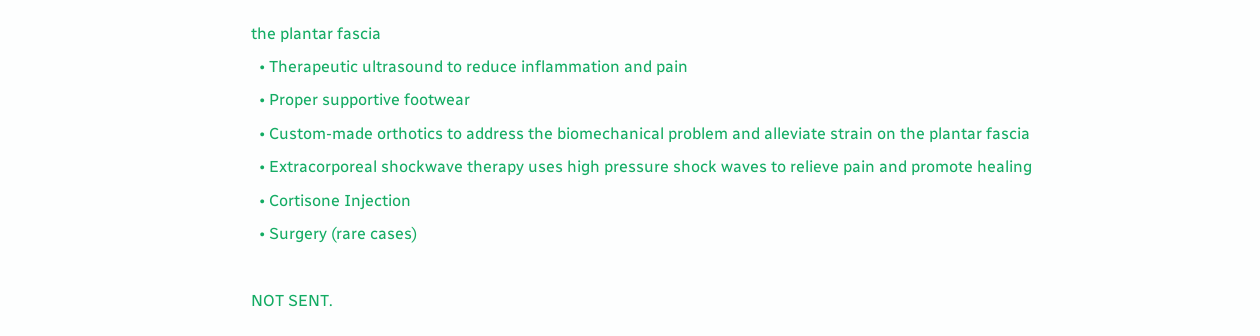the plantar fascia
  • Therapeutic ultrasound to reduce inflammation and pain
  • Proper supportive footwear
  • Custom-made orthotics to address the biomechanical problem and alleviate strain on the plantar fascia
  • Extracorporeal shockwave therapy uses high pressure shock waves to relieve pain and promote healing
  • Cortisone Injection
  • Surgery (rare cases)

NOT SENT.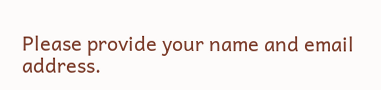Please provide your name and email address.